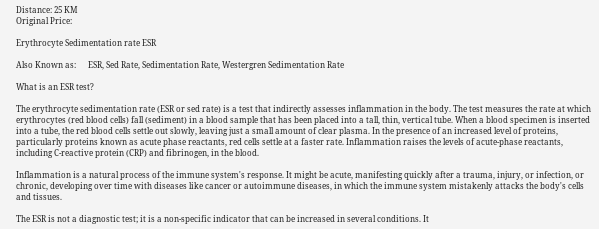Distance: 25 KM
Original Price:

Erythrocyte Sedimentation rate ESR

Also Known as:      ESR, Sed Rate, Sedimentation Rate, Westergren Sedimentation Rate

What is an ESR test?

The erythrocyte sedimentation rate (ESR or sed rate) is a test that indirectly assesses inflammation in the body. The test measures the rate at which erythrocytes (red blood cells) fall (sediment) in a blood sample that has been placed into a tall, thin, vertical tube. When a blood specimen is inserted into a tube, the red blood cells settle out slowly, leaving just a small amount of clear plasma. In the presence of an increased level of proteins, particularly proteins known as acute phase reactants, red cells settle at a faster rate. Inflammation raises the levels of acute-phase reactants, including C-reactive protein (CRP) and fibrinogen, in the blood.

Inflammation is a natural process of the immune system's response. It might be acute, manifesting quickly after a trauma, injury, or infection, or chronic, developing over time with diseases like cancer or autoimmune diseases, in which the immune system mistakenly attacks the body's cells and tissues.

The ESR is not a diagnostic test; it is a non-specific indicator that can be increased in several conditions. It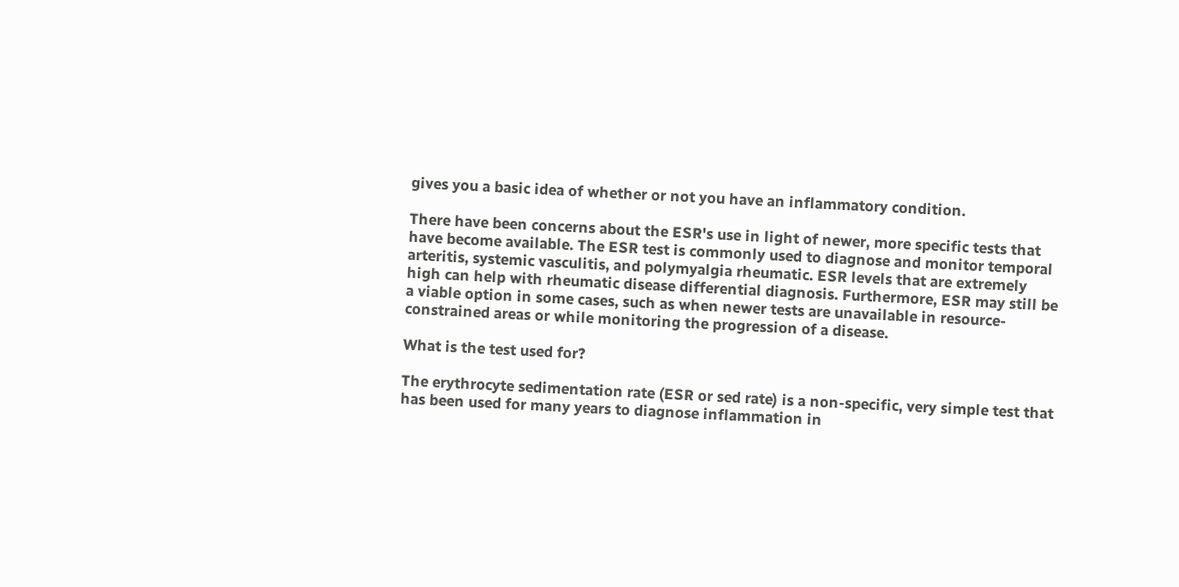gives you a basic idea of whether or not you have an inflammatory condition.

There have been concerns about the ESR's use in light of newer, more specific tests that have become available. The ESR test is commonly used to diagnose and monitor temporal arteritis, systemic vasculitis, and polymyalgia rheumatic. ESR levels that are extremely high can help with rheumatic disease differential diagnosis. Furthermore, ESR may still be a viable option in some cases, such as when newer tests are unavailable in resource-constrained areas or while monitoring the progression of a disease.

What is the test used for?

The erythrocyte sedimentation rate (ESR or sed rate) is a non-specific, very simple test that has been used for many years to diagnose inflammation in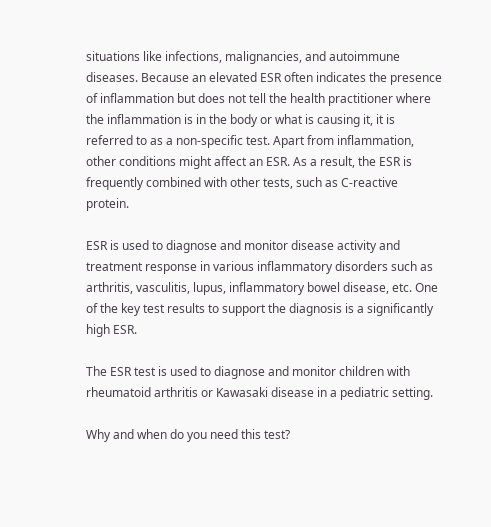situations like infections, malignancies, and autoimmune diseases. Because an elevated ESR often indicates the presence of inflammation but does not tell the health practitioner where the inflammation is in the body or what is causing it, it is referred to as a non-specific test. Apart from inflammation, other conditions might affect an ESR. As a result, the ESR is frequently combined with other tests, such as C-reactive protein.

ESR is used to diagnose and monitor disease activity and treatment response in various inflammatory disorders such as arthritis, vasculitis, lupus, inflammatory bowel disease, etc. One of the key test results to support the diagnosis is a significantly high ESR.

The ESR test is used to diagnose and monitor children with rheumatoid arthritis or Kawasaki disease in a pediatric setting.

Why and when do you need this test?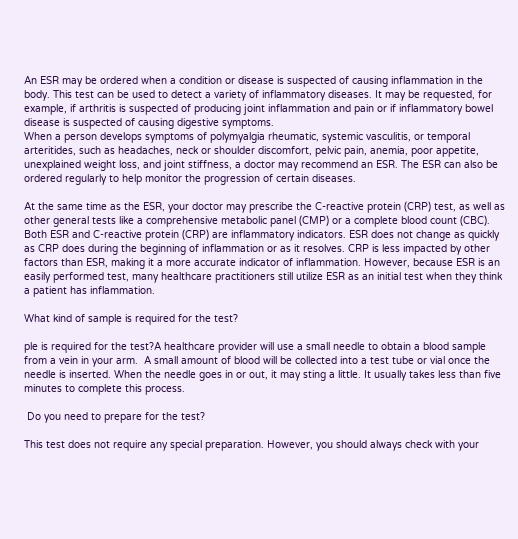An ESR may be ordered when a condition or disease is suspected of causing inflammation in the body. This test can be used to detect a variety of inflammatory diseases. It may be requested, for example, if arthritis is suspected of producing joint inflammation and pain or if inflammatory bowel disease is suspected of causing digestive symptoms.
When a person develops symptoms of polymyalgia rheumatic, systemic vasculitis, or temporal arteritides, such as headaches, neck or shoulder discomfort, pelvic pain, anemia, poor appetite, unexplained weight loss, and joint stiffness, a doctor may recommend an ESR. The ESR can also be ordered regularly to help monitor the progression of certain diseases.

At the same time as the ESR, your doctor may prescribe the C-reactive protein (CRP) test, as well as other general tests like a comprehensive metabolic panel (CMP) or a complete blood count (CBC). Both ESR and C-reactive protein (CRP) are inflammatory indicators. ESR does not change as quickly as CRP does during the beginning of inflammation or as it resolves. CRP is less impacted by other factors than ESR, making it a more accurate indicator of inflammation. However, because ESR is an easily performed test, many healthcare practitioners still utilize ESR as an initial test when they think a patient has inflammation.

What kind of sample is required for the test?

ple is required for the test?A healthcare provider will use a small needle to obtain a blood sample from a vein in your arm.  A small amount of blood will be collected into a test tube or vial once the needle is inserted. When the needle goes in or out, it may sting a little. It usually takes less than five minutes to complete this process.

 Do you need to prepare for the test?

This test does not require any special preparation. However, you should always check with your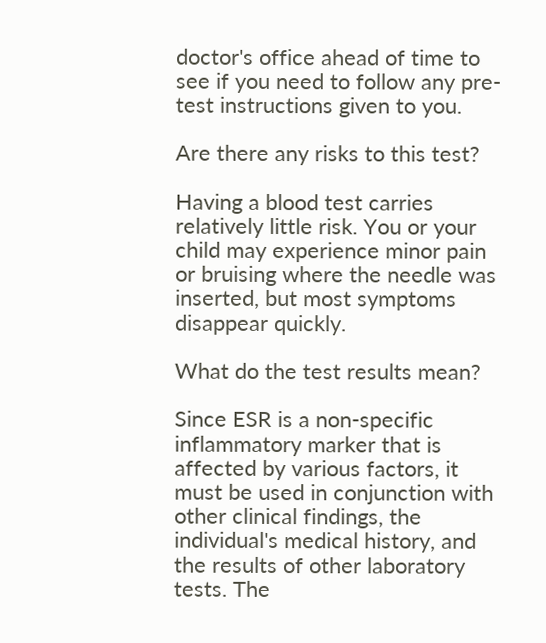doctor's office ahead of time to see if you need to follow any pre-test instructions given to you.

Are there any risks to this test?

Having a blood test carries relatively little risk. You or your child may experience minor pain or bruising where the needle was inserted, but most symptoms disappear quickly.

What do the test results mean?

Since ESR is a non-specific inflammatory marker that is affected by various factors, it must be used in conjunction with other clinical findings, the individual's medical history, and the results of other laboratory tests. The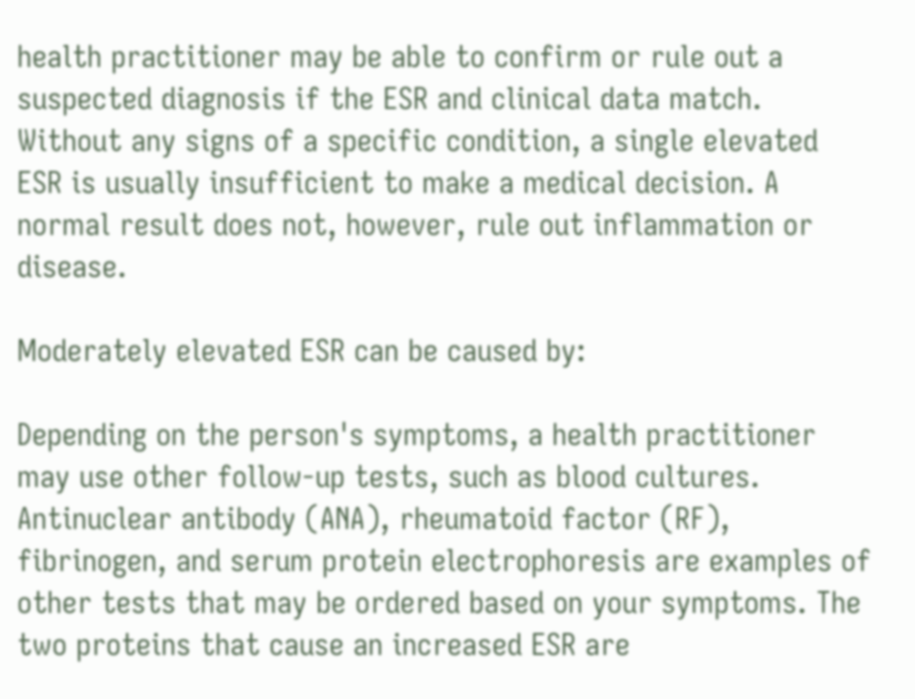health practitioner may be able to confirm or rule out a suspected diagnosis if the ESR and clinical data match. Without any signs of a specific condition, a single elevated ESR is usually insufficient to make a medical decision. A normal result does not, however, rule out inflammation or disease.

Moderately elevated ESR can be caused by:

Depending on the person's symptoms, a health practitioner may use other follow-up tests, such as blood cultures. Antinuclear antibody (ANA), rheumatoid factor (RF), fibrinogen, and serum protein electrophoresis are examples of other tests that may be ordered based on your symptoms. The two proteins that cause an increased ESR are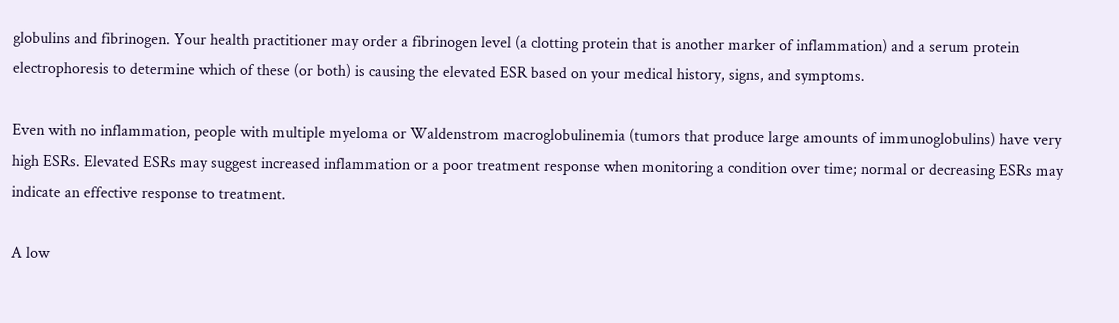globulins and fibrinogen. Your health practitioner may order a fibrinogen level (a clotting protein that is another marker of inflammation) and a serum protein electrophoresis to determine which of these (or both) is causing the elevated ESR based on your medical history, signs, and symptoms.

Even with no inflammation, people with multiple myeloma or Waldenstrom macroglobulinemia (tumors that produce large amounts of immunoglobulins) have very high ESRs. Elevated ESRs may suggest increased inflammation or a poor treatment response when monitoring a condition over time; normal or decreasing ESRs may indicate an effective response to treatment.

A low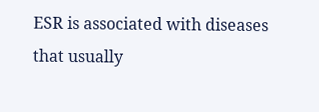ESR is associated with diseases that usually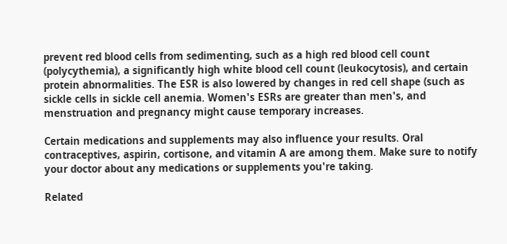prevent red blood cells from sedimenting, such as a high red blood cell count (polycythemia), a significantly high white blood cell count (leukocytosis), and certain protein abnormalities. The ESR is also lowered by changes in red cell shape (such as sickle cells in sickle cell anemia. Women's ESRs are greater than men's, and menstruation and pregnancy might cause temporary increases.

Certain medications and supplements may also influence your results. Oral contraceptives, aspirin, cortisone, and vitamin A are among them. Make sure to notify your doctor about any medications or supplements you're taking.

Related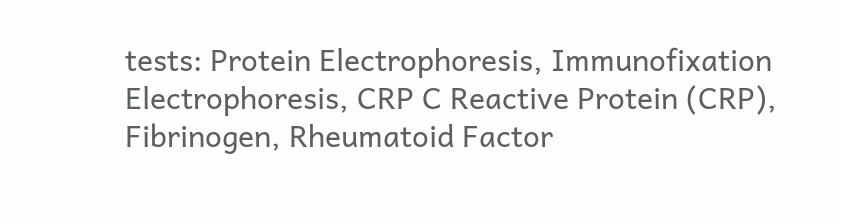tests: Protein Electrophoresis, Immunofixation Electrophoresis, CRP C Reactive Protein (CRP), Fibrinogen, Rheumatoid Factor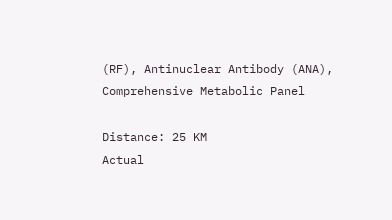(RF), Antinuclear Antibody (ANA), Comprehensive Metabolic Panel

Distance: 25 KM
Actual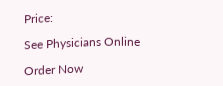Price:

See Physicians Online

Order Now